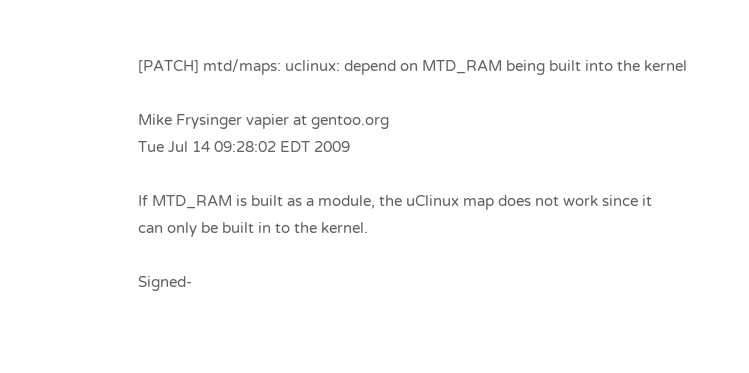[PATCH] mtd/maps: uclinux: depend on MTD_RAM being built into the kernel

Mike Frysinger vapier at gentoo.org
Tue Jul 14 09:28:02 EDT 2009

If MTD_RAM is built as a module, the uClinux map does not work since it
can only be built in to the kernel.

Signed-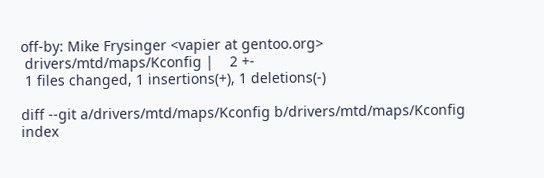off-by: Mike Frysinger <vapier at gentoo.org>
 drivers/mtd/maps/Kconfig |    2 +-
 1 files changed, 1 insertions(+), 1 deletions(-)

diff --git a/drivers/mtd/maps/Kconfig b/drivers/mtd/maps/Kconfig
index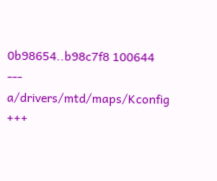0b98654..b98c7f8 100644
--- a/drivers/mtd/maps/Kconfig
+++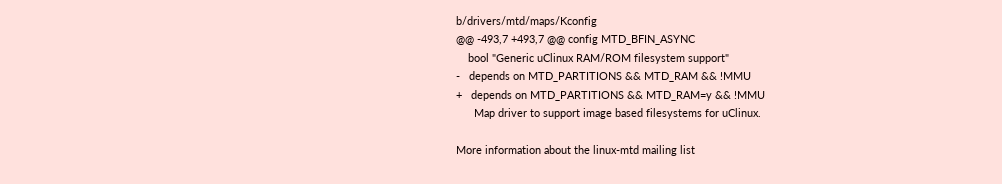b/drivers/mtd/maps/Kconfig
@@ -493,7 +493,7 @@ config MTD_BFIN_ASYNC
    bool "Generic uClinux RAM/ROM filesystem support"
-   depends on MTD_PARTITIONS && MTD_RAM && !MMU
+   depends on MTD_PARTITIONS && MTD_RAM=y && !MMU
      Map driver to support image based filesystems for uClinux.

More information about the linux-mtd mailing list